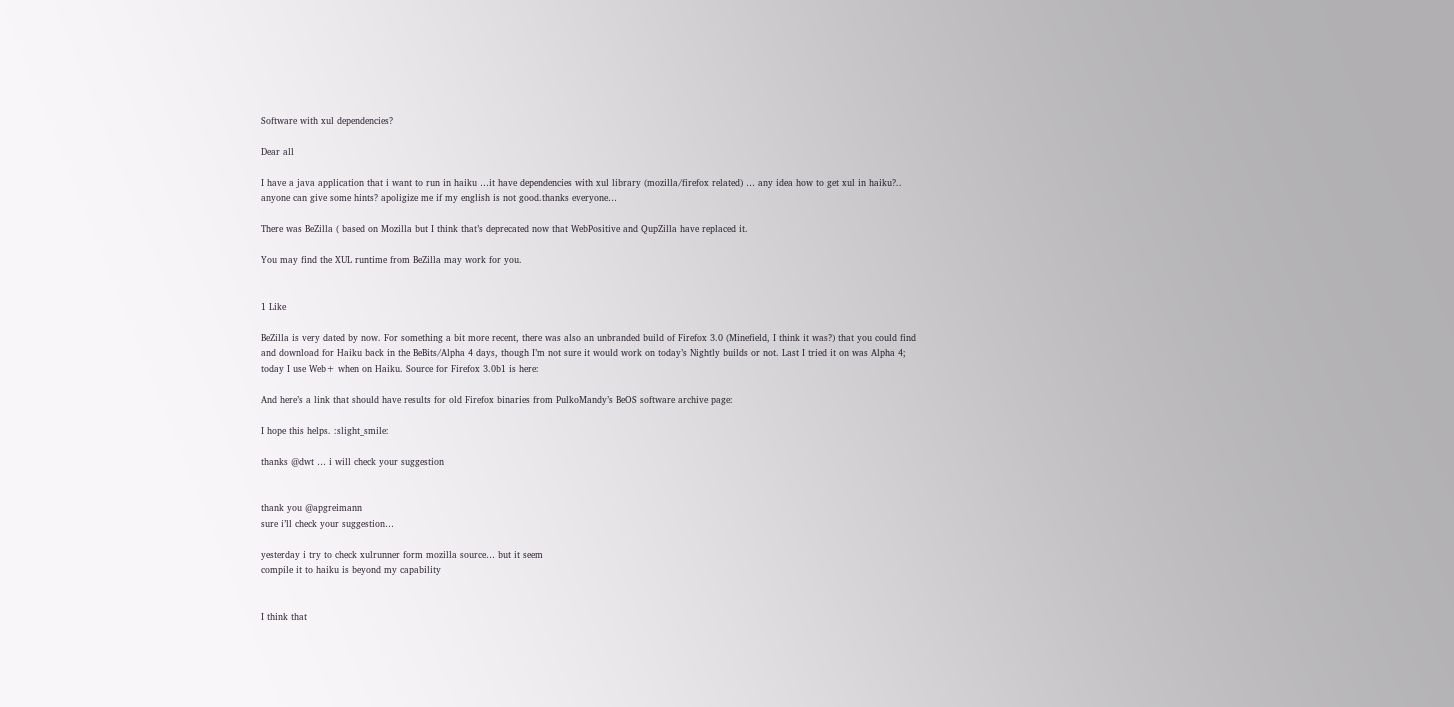Software with xul dependencies?

Dear all

I have a java application that i want to run in haiku …it have dependencies with xul library (mozilla/firefox related) … any idea how to get xul in haiku?.. anyone can give some hints? apoligize me if my english is not good.thanks everyone…

There was BeZilla ( based on Mozilla but I think that’s deprecated now that WebPositive and QupZilla have replaced it.

You may find the XUL runtime from BeZilla may work for you.


1 Like

BeZilla is very dated by now. For something a bit more recent, there was also an unbranded build of Firefox 3.0 (Minefield, I think it was?) that you could find and download for Haiku back in the BeBits/Alpha 4 days, though I’m not sure it would work on today’s Nightly builds or not. Last I tried it on was Alpha 4; today I use Web+ when on Haiku. Source for Firefox 3.0b1 is here:

And here’s a link that should have results for old Firefox binaries from PulkoMandy’s BeOS software archive page:

I hope this helps. :slight_smile:

thanks @dwt … i will check your suggestion


thank you @apgreimann
sure i’ll check your suggestion…

yesterday i try to check xulrunner form mozilla source… but it seem
compile it to haiku is beyond my capability


I think that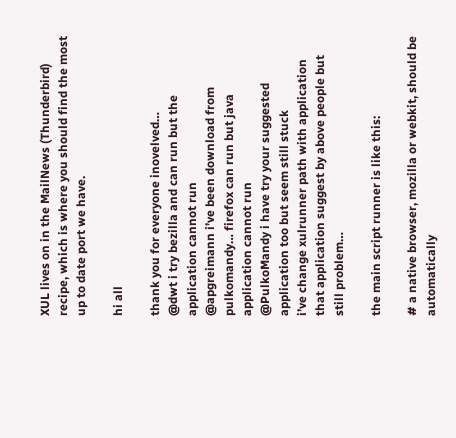XUL lives on in the MailNews (Thunderbird) recipe, which is where you should find the most up to date port we have.

hi all

thank you for everyone inovelved…
@dwt i try bezilla and can run but the application cannot run
@apgreimann i’ve been download from pulkomandy… firefox can run but java application cannot run
@PulkoMandy i have try your suggested application too but seem still stuck
i’ve change xulrunner path with application that application suggest by above people but still problem…

the main script runner is like this:

# a native browser, mozilla or webkit, should be automatically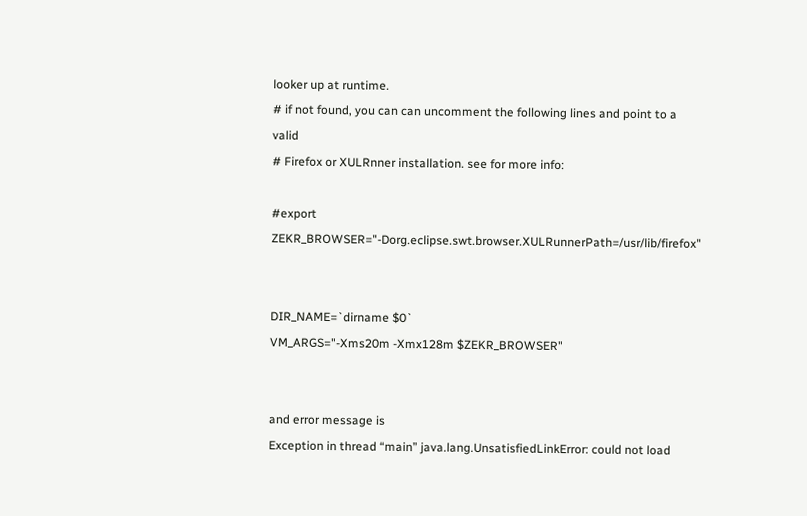looker up at runtime.
# if not found, you can can uncomment the following lines and point to a valid
# Firefox or XULRnner installation. see for more info:

#export ZEKR_BROWSER="-Dorg.eclipse.swt.browser.XULRunnerPath=/usr/lib/firefox"


DIR_NAME=`dirname $0`
VM_ARGS="-Xms20m -Xmx128m $ZEKR_BROWSER"


and error message is
Exception in thread “main” java.lang.UnsatisfiedLinkError: could not load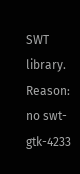SWT library. Reason:
no swt-gtk-4233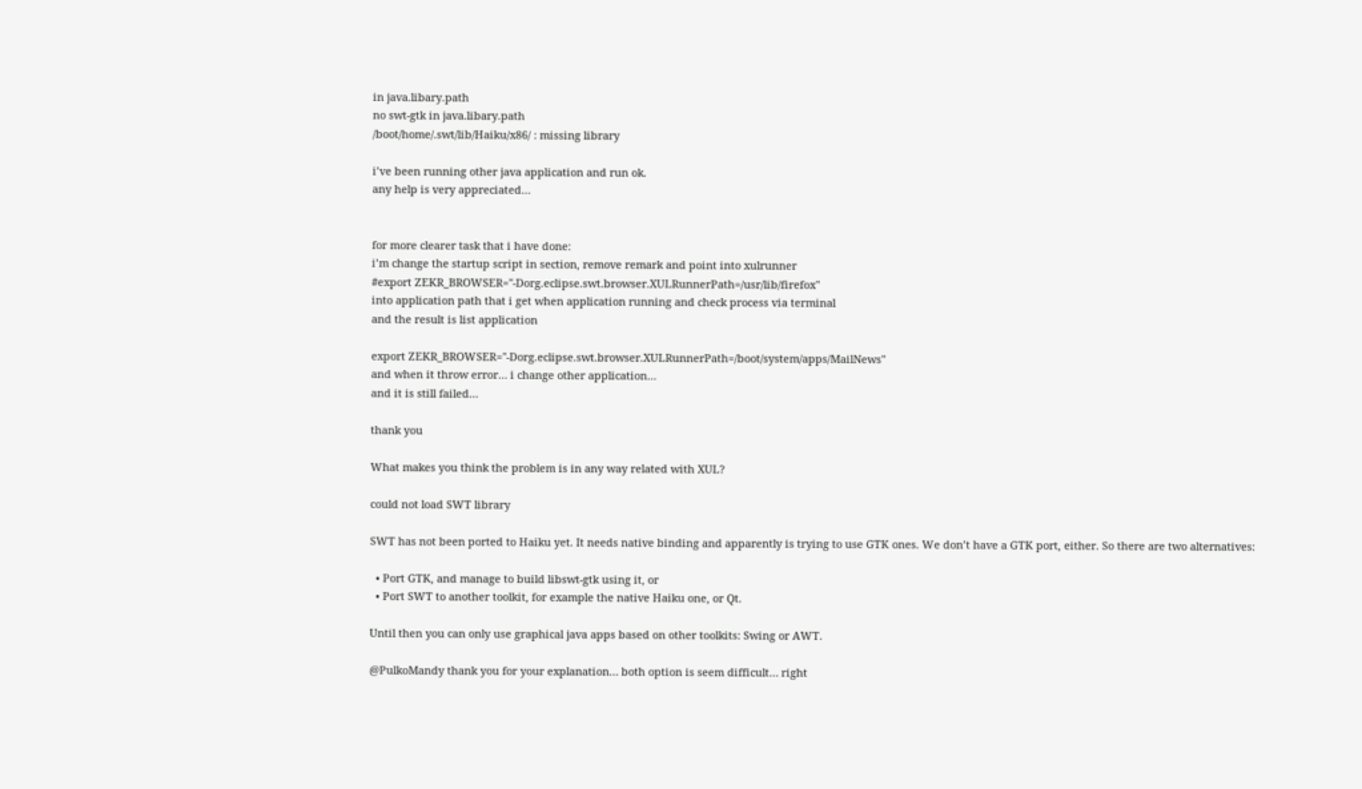in java.libary.path
no swt-gtk in java.libary.path
/boot/home/.swt/lib/Haiku/x86/ : missing library

i’ve been running other java application and run ok.
any help is very appreciated…


for more clearer task that i have done:
i’m change the startup script in section, remove remark and point into xulrunner
#export ZEKR_BROWSER="-Dorg.eclipse.swt.browser.XULRunnerPath=/usr/lib/firefox"
into application path that i get when application running and check process via terminal
and the result is list application

export ZEKR_BROWSER="-Dorg.eclipse.swt.browser.XULRunnerPath=/boot/system/apps/MailNews"
and when it throw error… i change other application…
and it is still failed…

thank you

What makes you think the problem is in any way related with XUL?

could not load SWT library

SWT has not been ported to Haiku yet. It needs native binding and apparently is trying to use GTK ones. We don’t have a GTK port, either. So there are two alternatives:

  • Port GTK, and manage to build libswt-gtk using it, or
  • Port SWT to another toolkit, for example the native Haiku one, or Qt.

Until then you can only use graphical java apps based on other toolkits: Swing or AWT.

@PulkoMandy thank you for your explanation… both option is seem difficult… right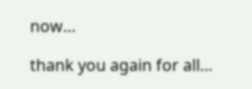now…

thank you again for all…